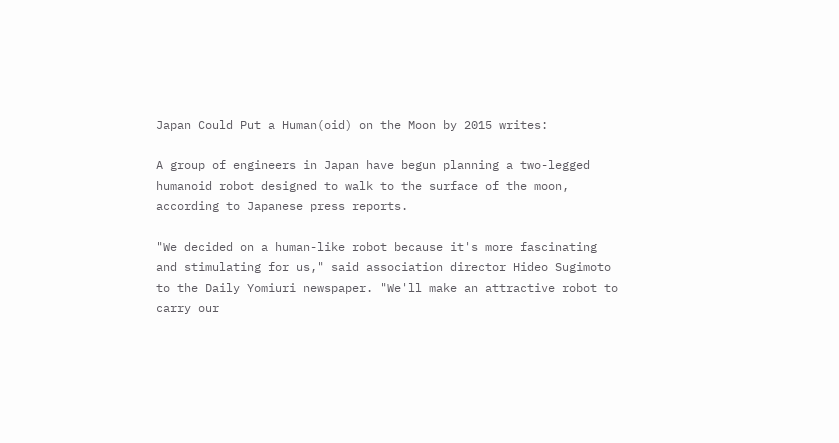Japan Could Put a Human(oid) on the Moon by 2015 writes:

A group of engineers in Japan have begun planning a two-legged humanoid robot designed to walk to the surface of the moon, according to Japanese press reports.

"We decided on a human-like robot because it's more fascinating and stimulating for us," said association director Hideo Sugimoto to the Daily Yomiuri newspaper. "We'll make an attractive robot to carry our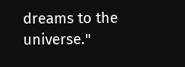dreams to the universe."